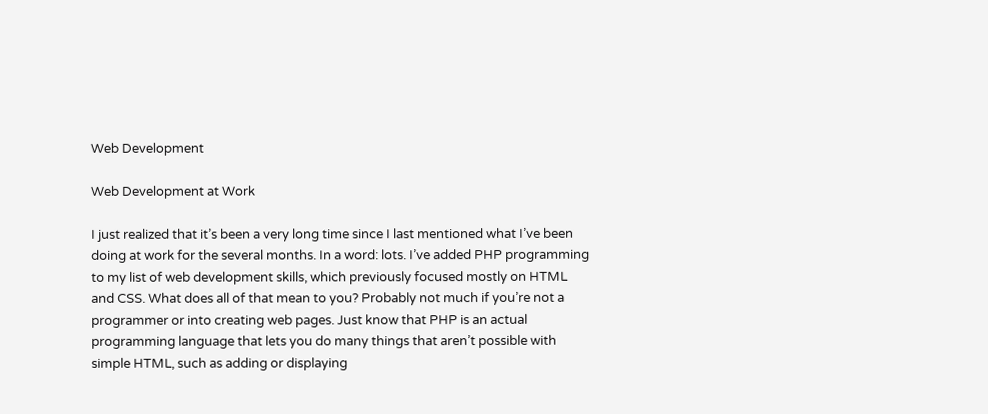Web Development

Web Development at Work

I just realized that it’s been a very long time since I last mentioned what I’ve been doing at work for the several months. In a word: lots. I’ve added PHP programming to my list of web development skills, which previously focused mostly on HTML and CSS. What does all of that mean to you? Probably not much if you’re not a programmer or into creating web pages. Just know that PHP is an actual programming language that lets you do many things that aren’t possible with simple HTML, such as adding or displaying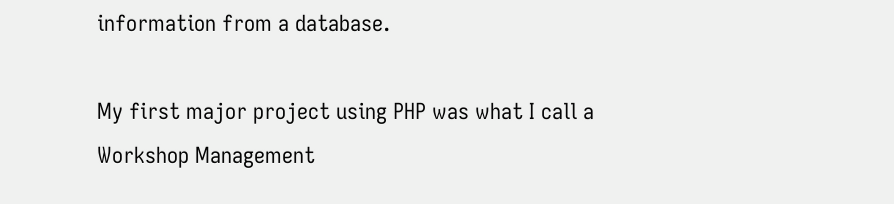information from a database.

My first major project using PHP was what I call a Workshop Management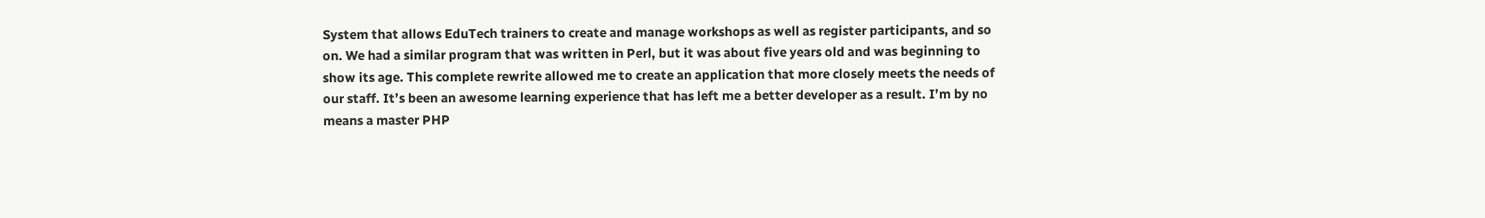System that allows EduTech trainers to create and manage workshops as well as register participants, and so on. We had a similar program that was written in Perl, but it was about five years old and was beginning to show its age. This complete rewrite allowed me to create an application that more closely meets the needs of our staff. It’s been an awesome learning experience that has left me a better developer as a result. I’m by no means a master PHP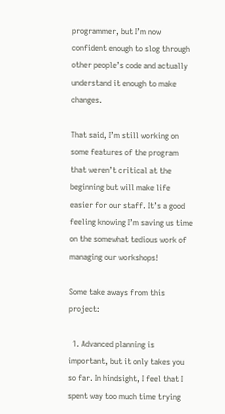programmer, but I’m now confident enough to slog through other people’s code and actually understand it enough to make changes.

That said, I’m still working on some features of the program that weren’t critical at the beginning but will make life easier for our staff. It’s a good feeling knowing I’m saving us time on the somewhat tedious work of managing our workshops!

Some take aways from this project:

  1. Advanced planning is important, but it only takes you so far. In hindsight, I feel that I spent way too much time trying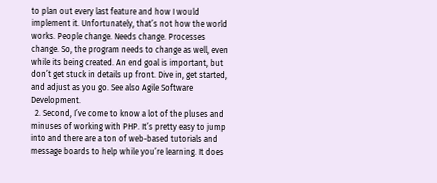to plan out every last feature and how I would implement it. Unfortunately, that’s not how the world works. People change. Needs change. Processes change. So, the program needs to change as well, even while its being created. An end goal is important, but don’t get stuck in details up front. Dive in, get started, and adjust as you go. See also Agile Software Development.
  2. Second, I’ve come to know a lot of the pluses and minuses of working with PHP. It’s pretty easy to jump into and there are a ton of web-based tutorials and message boards to help while you’re learning. It does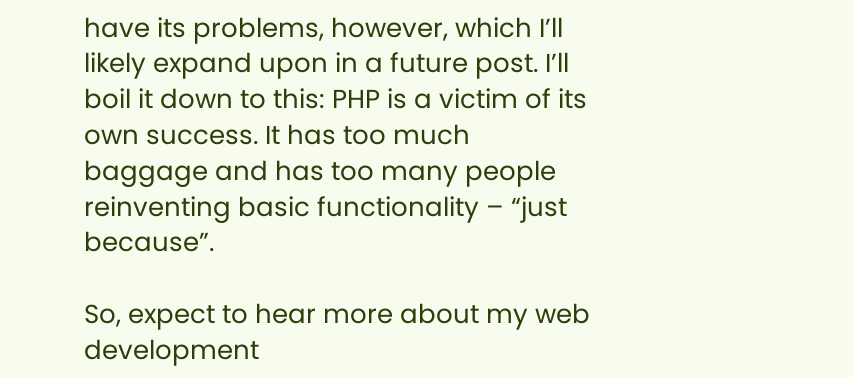have its problems, however, which I’ll likely expand upon in a future post. I’ll boil it down to this: PHP is a victim of its own success. It has too much baggage and has too many people reinventing basic functionality – “just because”.

So, expect to hear more about my web development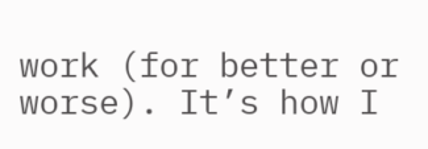work (for better or worse). It’s how I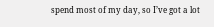spend most of my day, so I’ve got a lot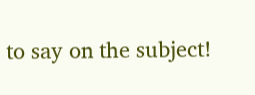to say on the subject!